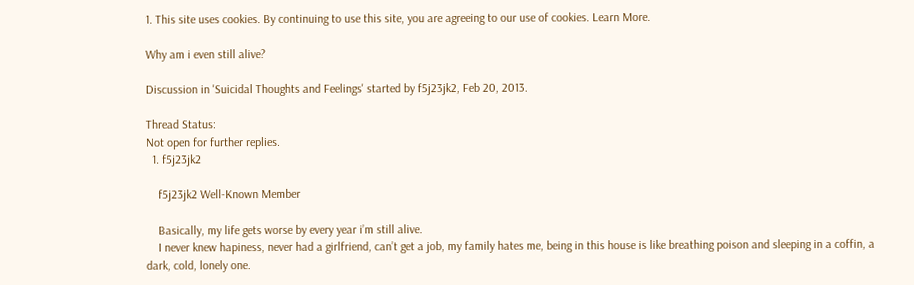1. This site uses cookies. By continuing to use this site, you are agreeing to our use of cookies. Learn More.

Why am i even still alive?

Discussion in 'Suicidal Thoughts and Feelings' started by f5j23jk2, Feb 20, 2013.

Thread Status:
Not open for further replies.
  1. f5j23jk2

    f5j23jk2 Well-Known Member

    Basically, my life gets worse by every year i’m still alive.
    I never knew hapiness, never had a girlfriend, can’t get a job, my family hates me, being in this house is like breathing poison and sleeping in a coffin, a dark, cold, lonely one.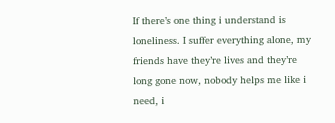If there’s one thing i understand is loneliness. I suffer everything alone, my friends have they’re lives and they’re long gone now, nobody helps me like i need, i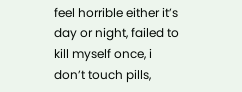feel horrible either it’s day or night, failed to kill myself once, i don’t touch pills,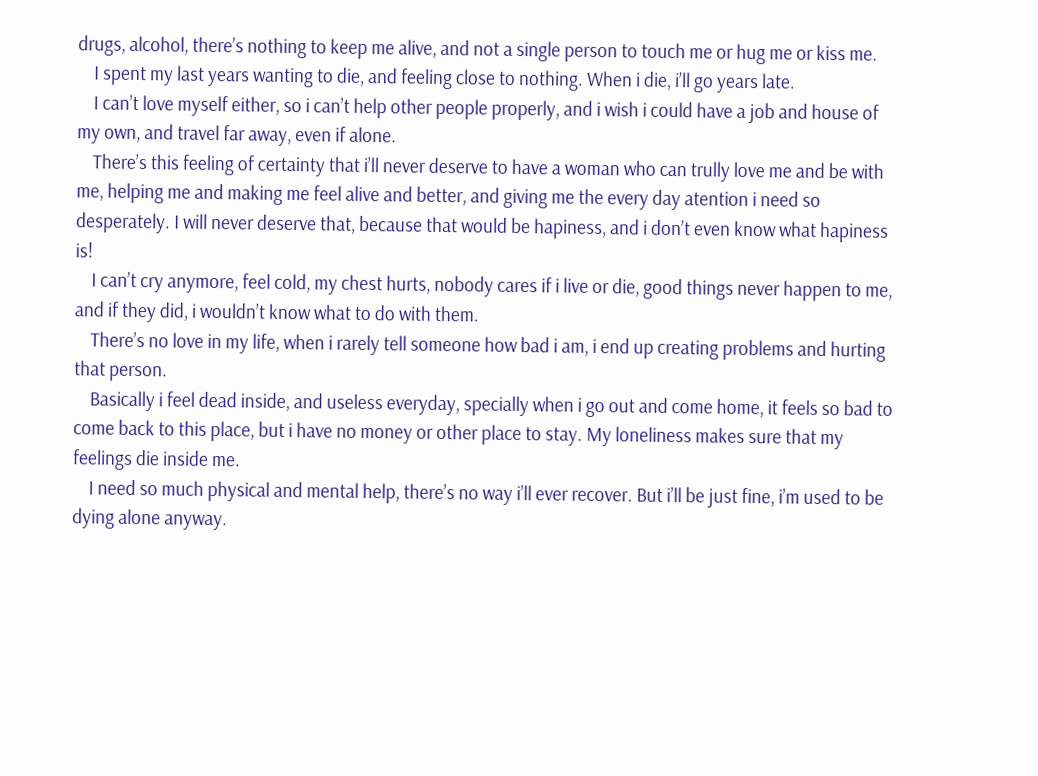drugs, alcohol, there’s nothing to keep me alive, and not a single person to touch me or hug me or kiss me.
    I spent my last years wanting to die, and feeling close to nothing. When i die, i’ll go years late.
    I can’t love myself either, so i can’t help other people properly, and i wish i could have a job and house of my own, and travel far away, even if alone.
    There’s this feeling of certainty that i’ll never deserve to have a woman who can trully love me and be with me, helping me and making me feel alive and better, and giving me the every day atention i need so desperately. I will never deserve that, because that would be hapiness, and i don’t even know what hapiness is!
    I can’t cry anymore, feel cold, my chest hurts, nobody cares if i live or die, good things never happen to me, and if they did, i wouldn’t know what to do with them.
    There’s no love in my life, when i rarely tell someone how bad i am, i end up creating problems and hurting that person.
    Basically i feel dead inside, and useless everyday, specially when i go out and come home, it feels so bad to come back to this place, but i have no money or other place to stay. My loneliness makes sure that my feelings die inside me.
    I need so much physical and mental help, there’s no way i’ll ever recover. But i’ll be just fine, i’m used to be dying alone anyway.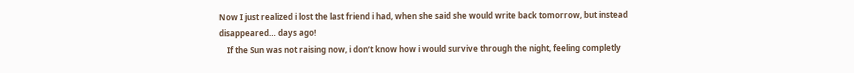Now I just realized i lost the last friend i had, when she said she would write back tomorrow, but instead disappeared… days ago!
    If the Sun was not raising now, i don’t know how i would survive through the night, feeling completly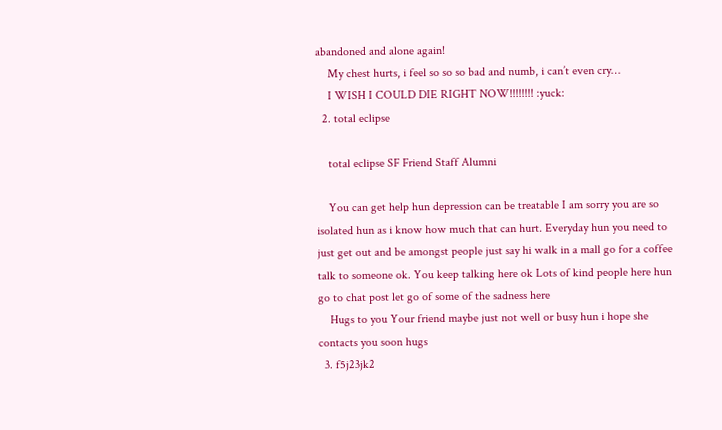abandoned and alone again!
    My chest hurts, i feel so so so bad and numb, i can’t even cry…
    I WISH I COULD DIE RIGHT NOW!!!!!!!! :yuck:
  2. total eclipse

    total eclipse SF Friend Staff Alumni

    You can get help hun depression can be treatable I am sorry you are so isolated hun as i know how much that can hurt. Everyday hun you need to just get out and be amongst people just say hi walk in a mall go for a coffee talk to someone ok. You keep talking here ok Lots of kind people here hun go to chat post let go of some of the sadness here
    Hugs to you Your friend maybe just not well or busy hun i hope she contacts you soon hugs
  3. f5j23jk2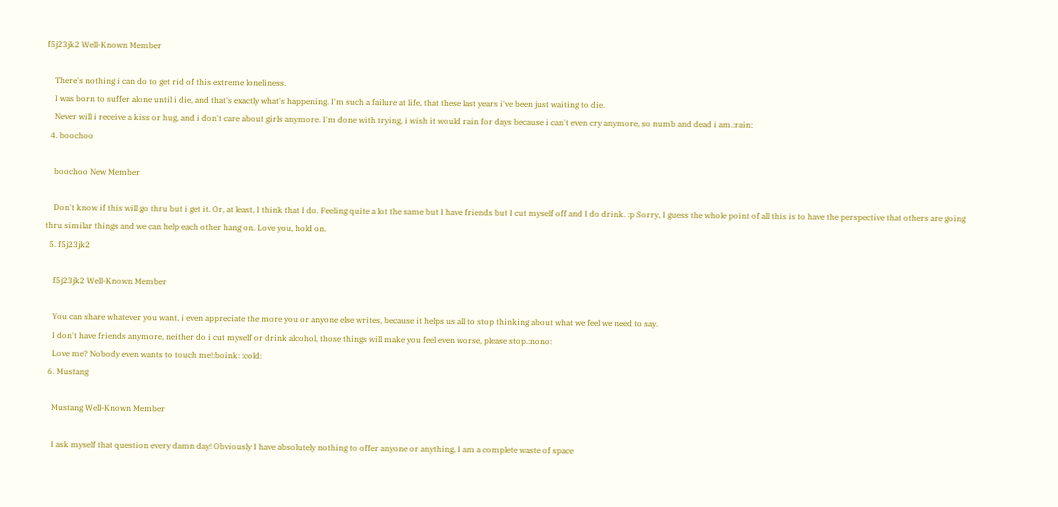f5j23jk2 Well-Known Member

    There's nothing i can do to get rid of this extreme loneliness.
    I was born to suffer alone until i die, and that's exactly what's happening. I'm such a failure at life, that these last years i've been just waiting to die.
    Never will i receive a kiss or hug, and i don't care about girls anymore. I'm done with trying, i wish it would rain for days because i can't even cry anymore, so numb and dead i am.:rain:
  4. boochoo

    boochoo New Member

    Don't know if this will go thru but i get it. Or, at least, I think that I do. Feeling quite a lot the same but I have friends but I cut myself off and I do drink. :p Sorry, I guess the whole point of all this is to have the perspective that others are going thru similar things and we can help each other hang on. Love you, hold on.
  5. f5j23jk2

    f5j23jk2 Well-Known Member

    You can share whatever you want, i even appreciate the more you or anyone else writes, because it helps us all to stop thinking about what we feel we need to say.
    I don't have friends anymore, neither do i cut myself or drink alcohol, those things will make you feel even worse, please stop.:nono:
    Love me? Nobody even wants to touch me!:boink: :cold:
  6. Mustang

    Mustang Well-Known Member

    I ask myself that question every damn day! Obviously I have absolutely nothing to offer anyone or anything, I am a complete waste of space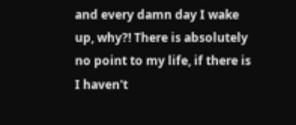and every damn day I wake up, why?! There is absolutely no point to my life, if there is I haven't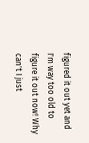figured it out yet and I'm way too old to figure it out now! Why can't I just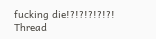fucking die!?!?!?!?!?!
Thread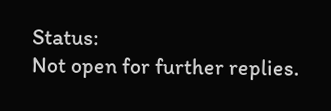Status:
Not open for further replies.